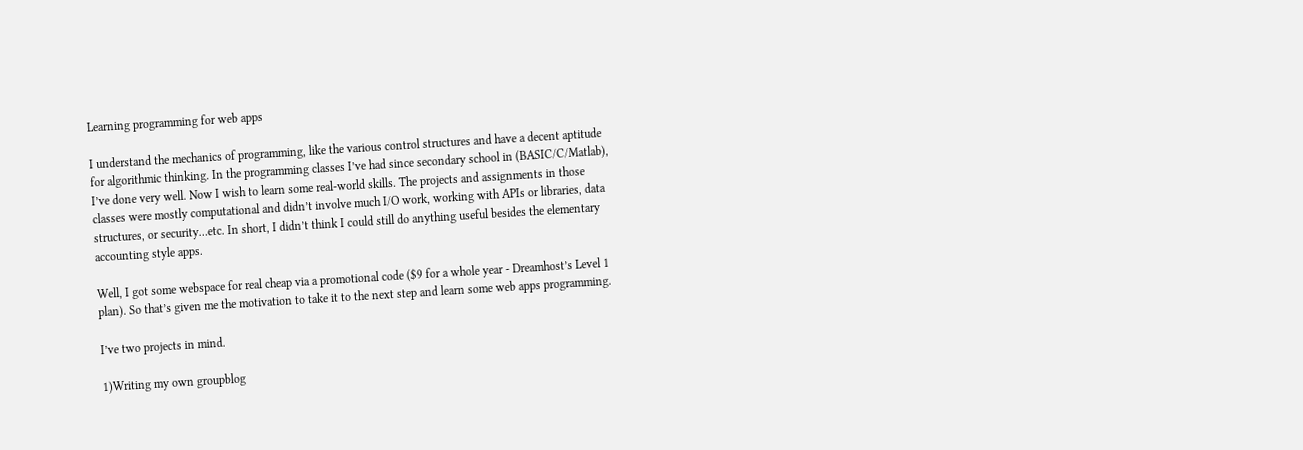Learning programming for web apps

I understand the mechanics of programming, like the various control structures and have a decent aptitude for algorithmic thinking. In the programming classes I’ve had since secondary school in (BASIC/C/Matlab), I’ve done very well. Now I wish to learn some real-world skills. The projects and assignments in those classes were mostly computational and didn’t involve much I/O work, working with APIs or libraries, data structures, or security…etc. In short, I didn’t think I could still do anything useful besides the elementary accounting style apps.

Well, I got some webspace for real cheap via a promotional code ($9 for a whole year - Dreamhost’s Level 1 plan). So that’s given me the motivation to take it to the next step and learn some web apps programming.

I’ve two projects in mind.

1)Writing my own groupblog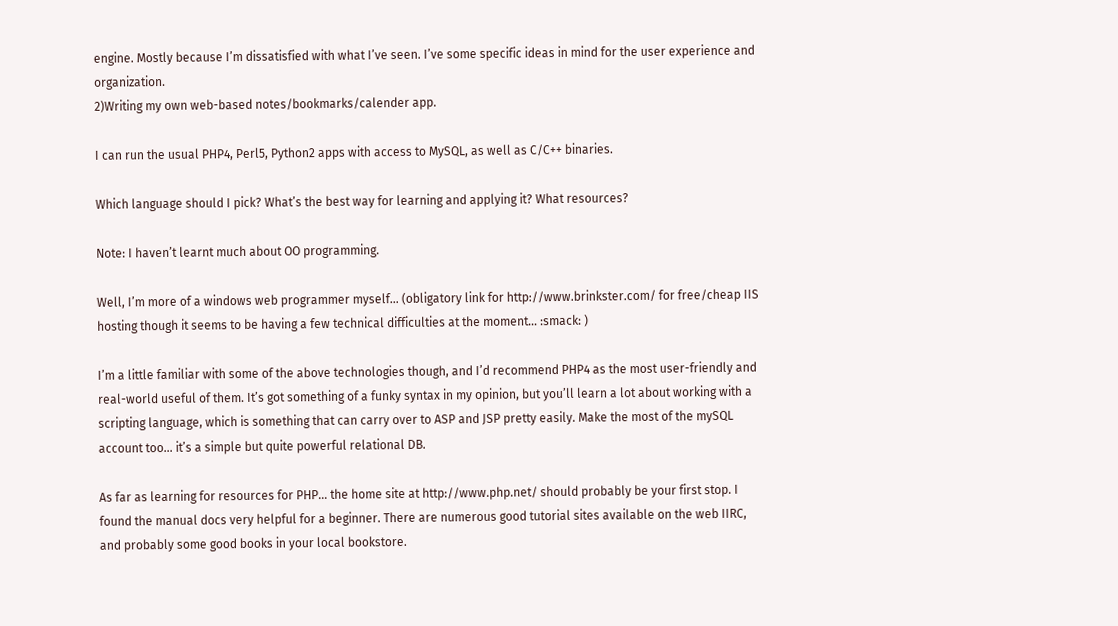engine. Mostly because I’m dissatisfied with what I’ve seen. I’ve some specific ideas in mind for the user experience and organization.
2)Writing my own web-based notes/bookmarks/calender app.

I can run the usual PHP4, Perl5, Python2 apps with access to MySQL, as well as C/C++ binaries.

Which language should I pick? What’s the best way for learning and applying it? What resources?

Note: I haven’t learnt much about OO programming.

Well, I’m more of a windows web programmer myself… (obligatory link for http://www.brinkster.com/ for free/cheap IIS hosting though it seems to be having a few technical difficulties at the moment… :smack: )

I’m a little familiar with some of the above technologies though, and I’d recommend PHP4 as the most user-friendly and real-world useful of them. It’s got something of a funky syntax in my opinion, but you’ll learn a lot about working with a scripting language, which is something that can carry over to ASP and JSP pretty easily. Make the most of the mySQL account too… it’s a simple but quite powerful relational DB.

As far as learning for resources for PHP… the home site at http://www.php.net/ should probably be your first stop. I found the manual docs very helpful for a beginner. There are numerous good tutorial sites available on the web IIRC, and probably some good books in your local bookstore.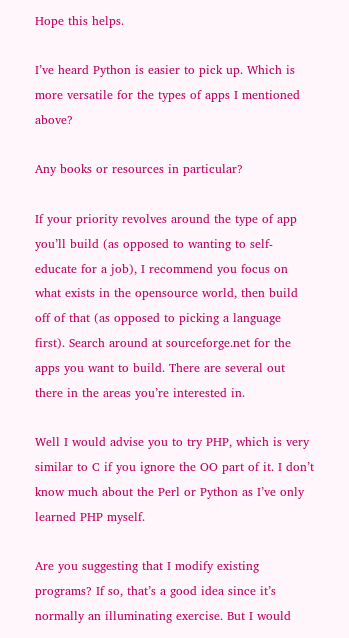Hope this helps.

I’ve heard Python is easier to pick up. Which is more versatile for the types of apps I mentioned above?

Any books or resources in particular?

If your priority revolves around the type of app you’ll build (as opposed to wanting to self-educate for a job), I recommend you focus on what exists in the opensource world, then build off of that (as opposed to picking a language first). Search around at sourceforge.net for the apps you want to build. There are several out there in the areas you’re interested in.

Well I would advise you to try PHP, which is very similar to C if you ignore the OO part of it. I don’t know much about the Perl or Python as I’ve only learned PHP myself.

Are you suggesting that I modify existing programs? If so, that’s a good idea since it’s normally an illuminating exercise. But I would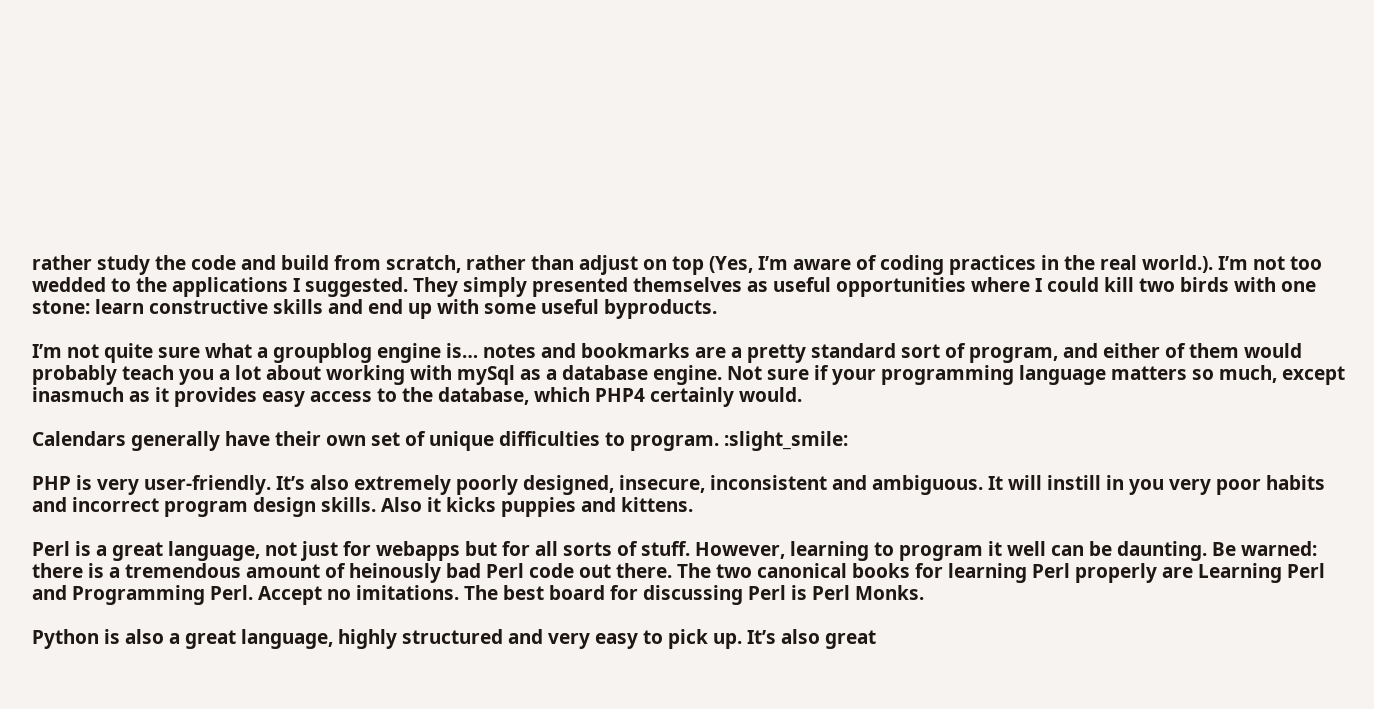rather study the code and build from scratch, rather than adjust on top (Yes, I’m aware of coding practices in the real world.). I’m not too wedded to the applications I suggested. They simply presented themselves as useful opportunities where I could kill two birds with one stone: learn constructive skills and end up with some useful byproducts.

I’m not quite sure what a groupblog engine is… notes and bookmarks are a pretty standard sort of program, and either of them would probably teach you a lot about working with mySql as a database engine. Not sure if your programming language matters so much, except inasmuch as it provides easy access to the database, which PHP4 certainly would.

Calendars generally have their own set of unique difficulties to program. :slight_smile:

PHP is very user-friendly. It’s also extremely poorly designed, insecure, inconsistent and ambiguous. It will instill in you very poor habits and incorrect program design skills. Also it kicks puppies and kittens.

Perl is a great language, not just for webapps but for all sorts of stuff. However, learning to program it well can be daunting. Be warned: there is a tremendous amount of heinously bad Perl code out there. The two canonical books for learning Perl properly are Learning Perl and Programming Perl. Accept no imitations. The best board for discussing Perl is Perl Monks.

Python is also a great language, highly structured and very easy to pick up. It’s also great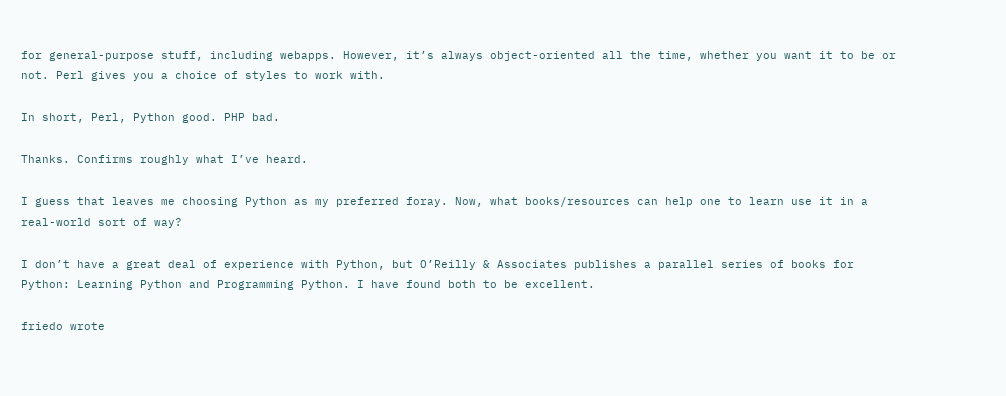for general-purpose stuff, including webapps. However, it’s always object-oriented all the time, whether you want it to be or not. Perl gives you a choice of styles to work with.

In short, Perl, Python good. PHP bad.

Thanks. Confirms roughly what I’ve heard.

I guess that leaves me choosing Python as my preferred foray. Now, what books/resources can help one to learn use it in a real-world sort of way?

I don’t have a great deal of experience with Python, but O’Reilly & Associates publishes a parallel series of books for Python: Learning Python and Programming Python. I have found both to be excellent.

friedo wrote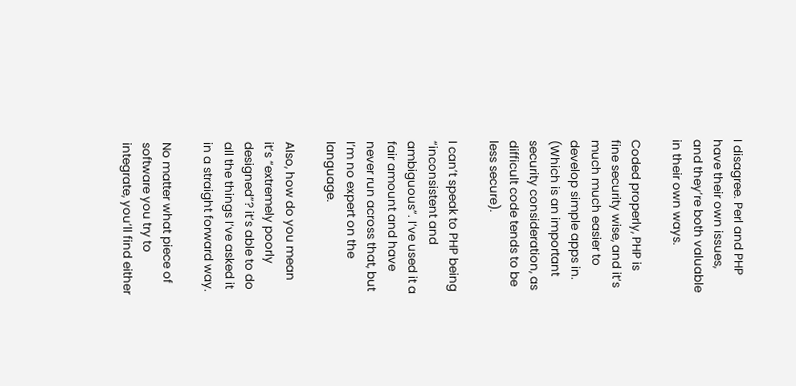I disagree. Perl and PHP have their own issues, and they’re both valuable in their own ways.

Coded properly, PHP is fine security wise, and it’s much much easier to develop simple apps in. (Which is an important security consideration, as difficult code tends to be less secure).

I can’t speak to PHP being “inconsistent and ambiguous”. I’ve used it a fair amount and have never run across that, but I’m no expert on the language.

Also, how do you mean it’s “extremely poorly designed”? it’s able to do all the things I’ve asked it in a straight forward way.

No matter what piece of software you try to integrate, you’ll find either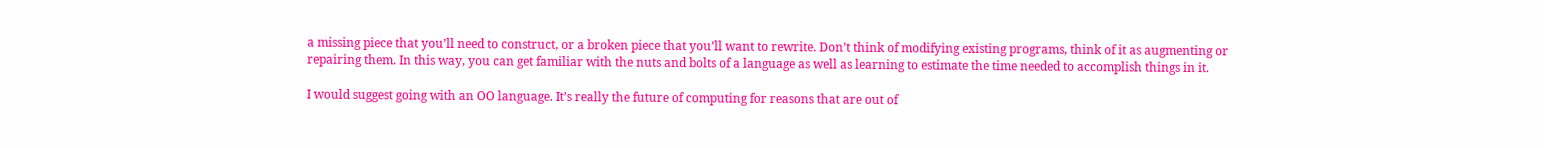a missing piece that you’ll need to construct, or a broken piece that you’ll want to rewrite. Don’t think of modifying existing programs, think of it as augmenting or repairing them. In this way, you can get familiar with the nuts and bolts of a language as well as learning to estimate the time needed to accomplish things in it.

I would suggest going with an OO language. It’s really the future of computing for reasons that are out of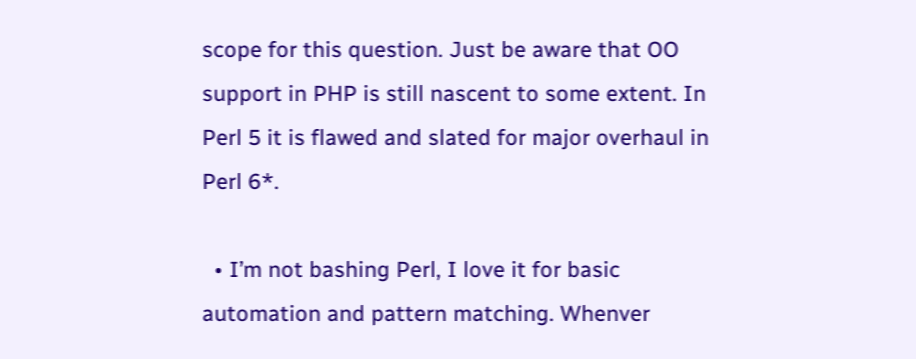scope for this question. Just be aware that OO support in PHP is still nascent to some extent. In Perl 5 it is flawed and slated for major overhaul in Perl 6*.

  • I’m not bashing Perl, I love it for basic automation and pattern matching. Whenver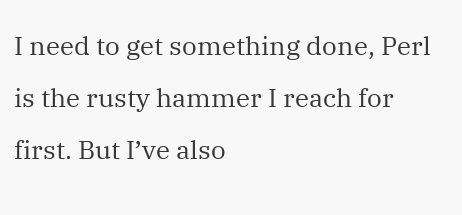I need to get something done, Perl is the rusty hammer I reach for first. But I’ve also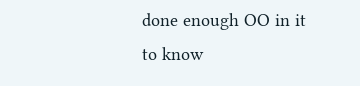done enough OO in it to know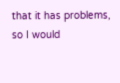that it has problems, so I would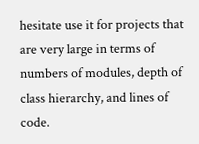hesitate use it for projects that are very large in terms of numbers of modules, depth of class hierarchy, and lines of code.